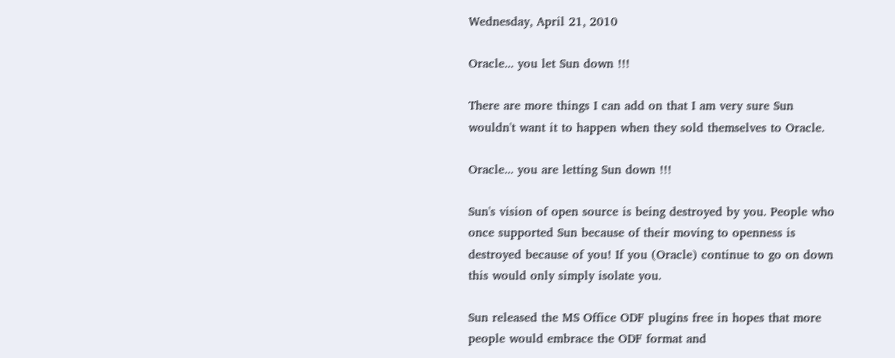Wednesday, April 21, 2010

Oracle... you let Sun down !!!

There are more things I can add on that I am very sure Sun wouldn't want it to happen when they sold themselves to Oracle.

Oracle... you are letting Sun down !!!

Sun's vision of open source is being destroyed by you. People who once supported Sun because of their moving to openness is destroyed because of you! If you (Oracle) continue to go on down this would only simply isolate you.

Sun released the MS Office ODF plugins free in hopes that more people would embrace the ODF format and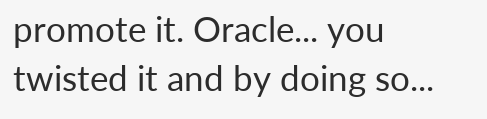promote it. Oracle... you twisted it and by doing so...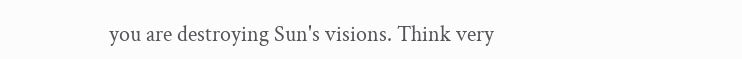you are destroying Sun's visions. Think very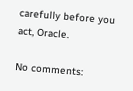carefully before you act, Oracle.

No comments: